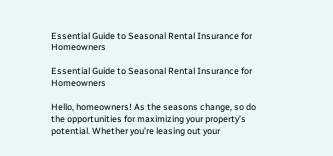Essential Guide to Seasonal Rental Insurance for Homeowners

Essential Guide to Seasonal Rental Insurance for Homeowners

Hello, homeowners! As the seasons change, so do the opportunities for maximizing your property’s potential. Whether you’re leasing out your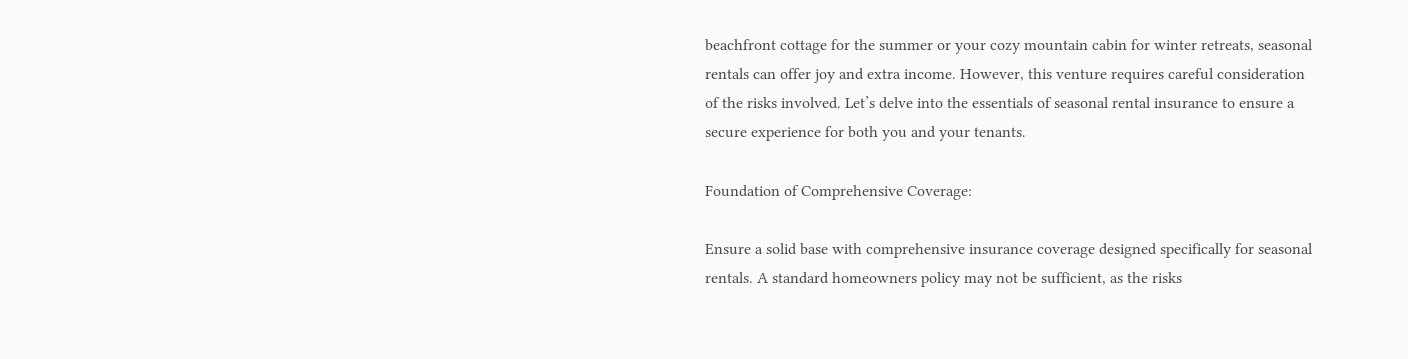beachfront cottage for the summer or your cozy mountain cabin for winter retreats, seasonal rentals can offer joy and extra income. However, this venture requires careful consideration of the risks involved. Let’s delve into the essentials of seasonal rental insurance to ensure a secure experience for both you and your tenants.

Foundation of Comprehensive Coverage:

Ensure a solid base with comprehensive insurance coverage designed specifically for seasonal rentals. A standard homeowners policy may not be sufficient, as the risks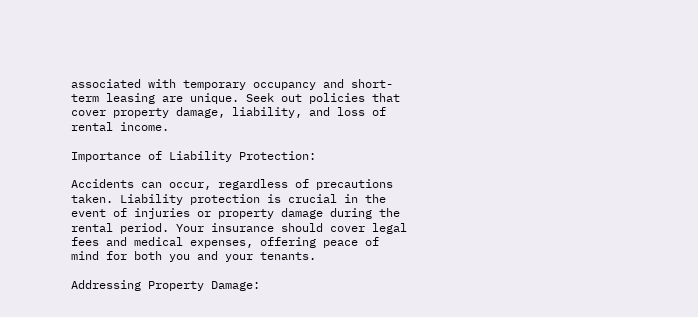associated with temporary occupancy and short-term leasing are unique. Seek out policies that cover property damage, liability, and loss of rental income.

Importance of Liability Protection:

Accidents can occur, regardless of precautions taken. Liability protection is crucial in the event of injuries or property damage during the rental period. Your insurance should cover legal fees and medical expenses, offering peace of mind for both you and your tenants.

Addressing Property Damage: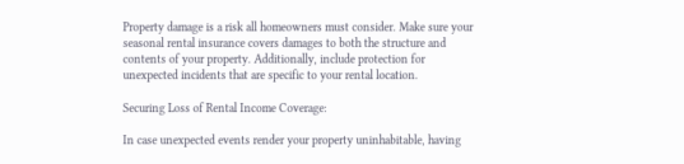Property damage is a risk all homeowners must consider. Make sure your seasonal rental insurance covers damages to both the structure and contents of your property. Additionally, include protection for unexpected incidents that are specific to your rental location.

Securing Loss of Rental Income Coverage:

In case unexpected events render your property uninhabitable, having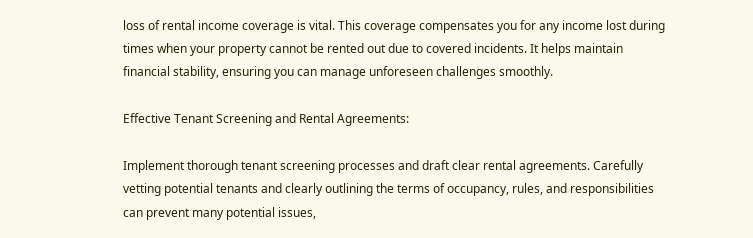loss of rental income coverage is vital. This coverage compensates you for any income lost during times when your property cannot be rented out due to covered incidents. It helps maintain financial stability, ensuring you can manage unforeseen challenges smoothly.

Effective Tenant Screening and Rental Agreements:

Implement thorough tenant screening processes and draft clear rental agreements. Carefully vetting potential tenants and clearly outlining the terms of occupancy, rules, and responsibilities can prevent many potential issues,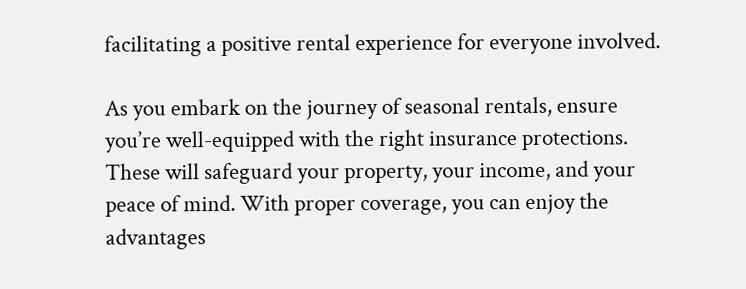facilitating a positive rental experience for everyone involved.

As you embark on the journey of seasonal rentals, ensure you’re well-equipped with the right insurance protections. These will safeguard your property, your income, and your peace of mind. With proper coverage, you can enjoy the advantages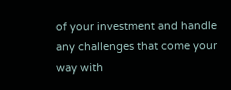of your investment and handle any challenges that come your way with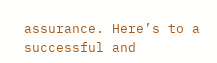assurance. Here’s to a successful and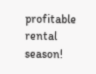profitable rental season!